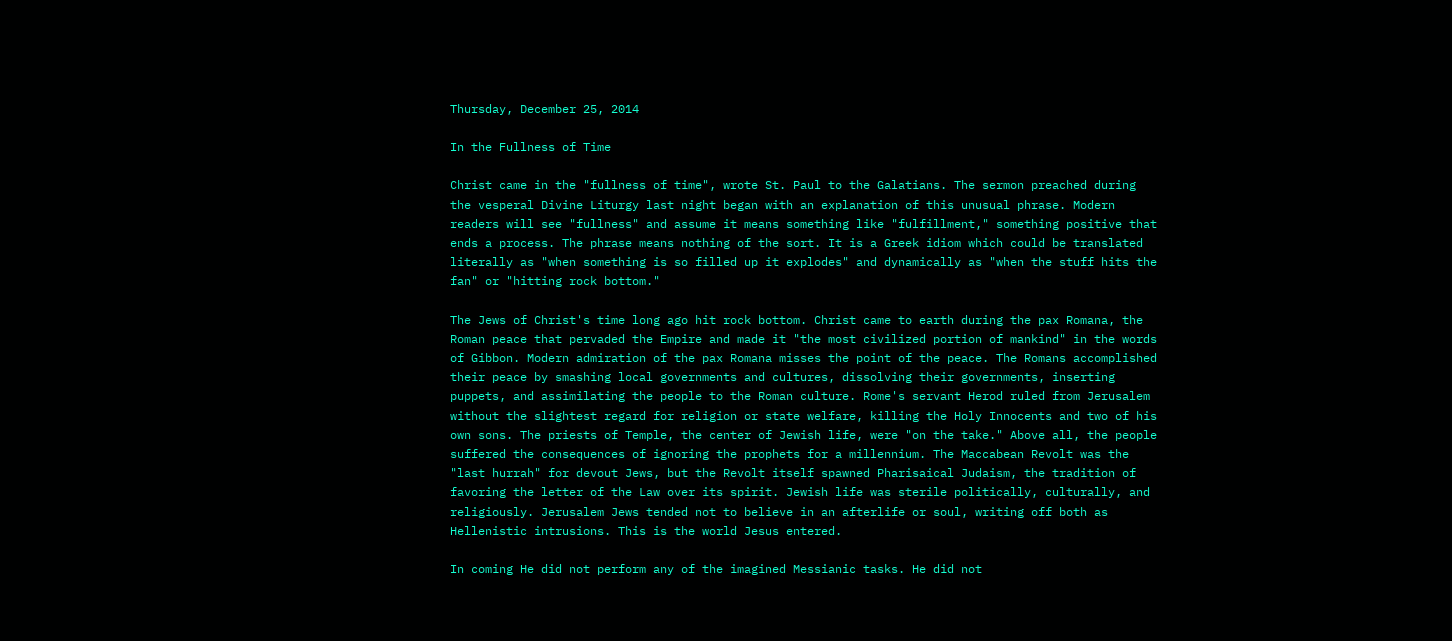Thursday, December 25, 2014

In the Fullness of Time

Christ came in the "fullness of time", wrote St. Paul to the Galatians. The sermon preached during the vesperal Divine Liturgy last night began with an explanation of this unusual phrase. Modern readers will see "fullness" and assume it means something like "fulfillment," something positive that ends a process. The phrase means nothing of the sort. It is a Greek idiom which could be translated literally as "when something is so filled up it explodes" and dynamically as "when the stuff hits the fan" or "hitting rock bottom."

The Jews of Christ's time long ago hit rock bottom. Christ came to earth during the pax Romana, the Roman peace that pervaded the Empire and made it "the most civilized portion of mankind" in the words of Gibbon. Modern admiration of the pax Romana misses the point of the peace. The Romans accomplished their peace by smashing local governments and cultures, dissolving their governments, inserting puppets, and assimilating the people to the Roman culture. Rome's servant Herod ruled from Jerusalem without the slightest regard for religion or state welfare, killing the Holy Innocents and two of his own sons. The priests of Temple, the center of Jewish life, were "on the take." Above all, the people suffered the consequences of ignoring the prophets for a millennium. The Maccabean Revolt was the "last hurrah" for devout Jews, but the Revolt itself spawned Pharisaical Judaism, the tradition of favoring the letter of the Law over its spirit. Jewish life was sterile politically, culturally, and religiously. Jerusalem Jews tended not to believe in an afterlife or soul, writing off both as Hellenistic intrusions. This is the world Jesus entered.

In coming He did not perform any of the imagined Messianic tasks. He did not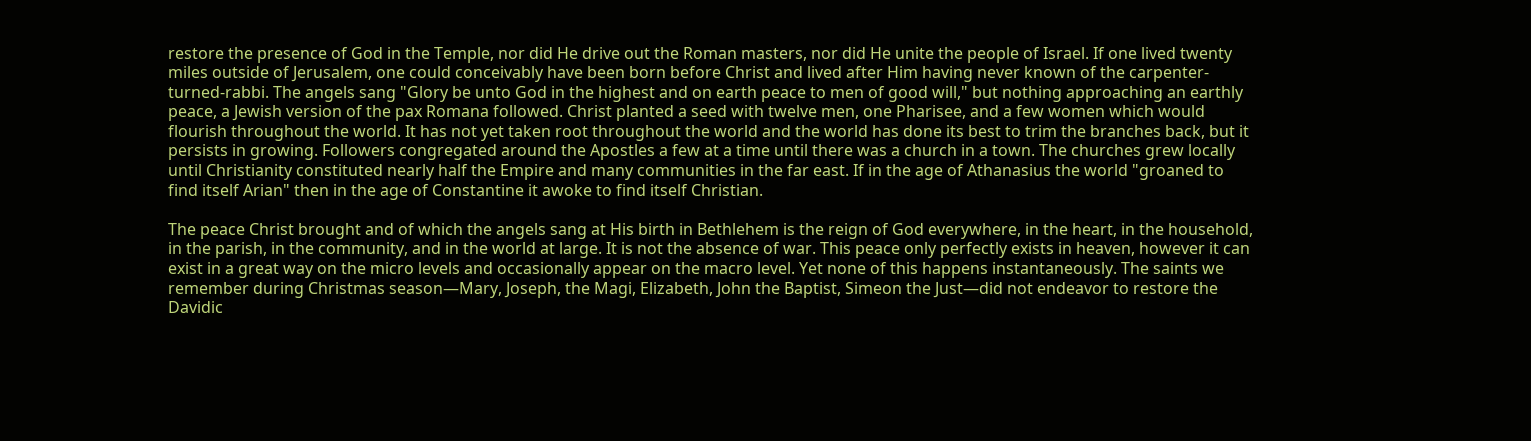restore the presence of God in the Temple, nor did He drive out the Roman masters, nor did He unite the people of Israel. If one lived twenty miles outside of Jerusalem, one could conceivably have been born before Christ and lived after Him having never known of the carpenter-turned-rabbi. The angels sang "Glory be unto God in the highest and on earth peace to men of good will," but nothing approaching an earthly peace, a Jewish version of the pax Romana followed. Christ planted a seed with twelve men, one Pharisee, and a few women which would flourish throughout the world. It has not yet taken root throughout the world and the world has done its best to trim the branches back, but it persists in growing. Followers congregated around the Apostles a few at a time until there was a church in a town. The churches grew locally until Christianity constituted nearly half the Empire and many communities in the far east. If in the age of Athanasius the world "groaned to find itself Arian" then in the age of Constantine it awoke to find itself Christian.

The peace Christ brought and of which the angels sang at His birth in Bethlehem is the reign of God everywhere, in the heart, in the household, in the parish, in the community, and in the world at large. It is not the absence of war. This peace only perfectly exists in heaven, however it can exist in a great way on the micro levels and occasionally appear on the macro level. Yet none of this happens instantaneously. The saints we remember during Christmas season—Mary, Joseph, the Magi, Elizabeth, John the Baptist, Simeon the Just—did not endeavor to restore the Davidic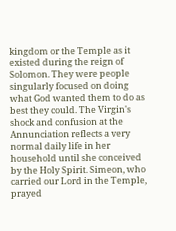kingdom or the Temple as it existed during the reign of Solomon. They were people singularly focused on doing what God wanted them to do as best they could. The Virgin's shock and confusion at the Annunciation reflects a very normal daily life in her household until she conceived by the Holy Spirit. Simeon, who carried our Lord in the Temple, prayed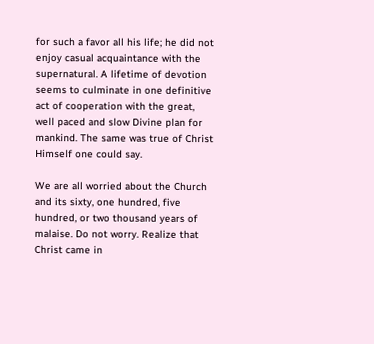for such a favor all his life; he did not enjoy casual acquaintance with the supernatural. A lifetime of devotion seems to culminate in one definitive act of cooperation with the great, well paced and slow Divine plan for mankind. The same was true of Christ Himself one could say.

We are all worried about the Church and its sixty, one hundred, five hundred, or two thousand years of malaise. Do not worry. Realize that Christ came in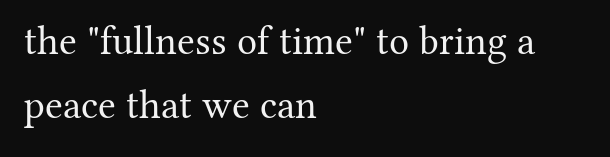the "fullness of time" to bring a peace that we can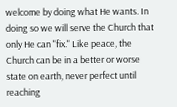welcome by doing what He wants. In doing so we will serve the Church that only He can "fix." Like peace, the Church can be in a better or worse state on earth, never perfect until reaching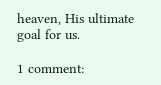heaven, His ultimate goal for us.

1 comment: